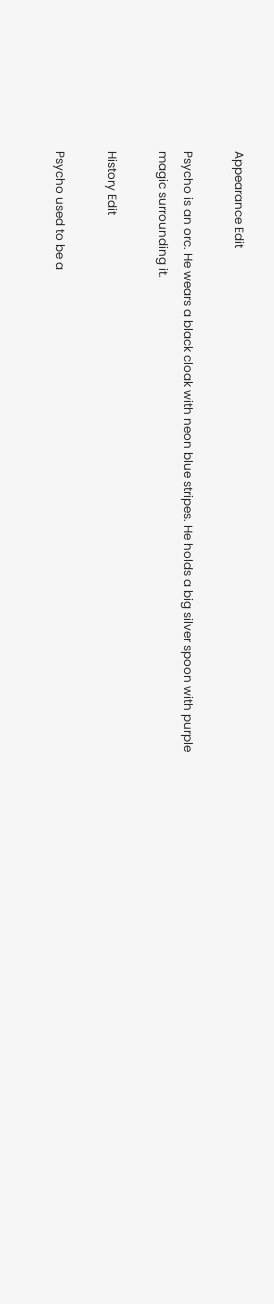Appearance Edit

Psycho is an orc. He wears a black cloak with neon blue stripes. He holds a big silver spoon with purple magic surrounding it.

History Edit

Psycho used to be a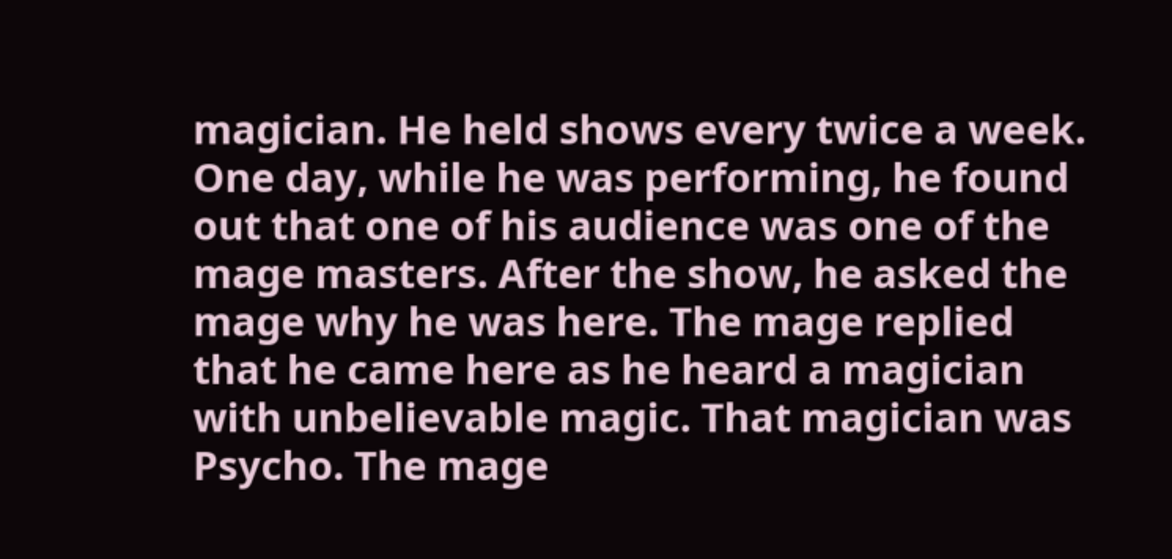magician. He held shows every twice a week. One day, while he was performing, he found out that one of his audience was one of the mage masters. After the show, he asked the mage why he was here. The mage replied that he came here as he heard a magician with unbelievable magic. That magician was Psycho. The mage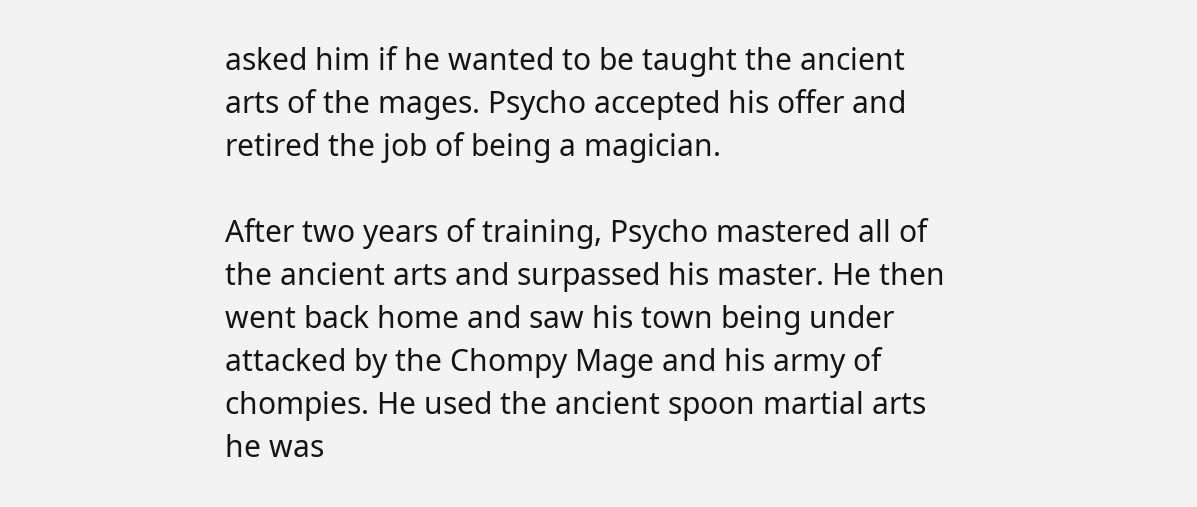asked him if he wanted to be taught the ancient arts of the mages. Psycho accepted his offer and retired the job of being a magician.

After two years of training, Psycho mastered all of the ancient arts and surpassed his master. He then went back home and saw his town being under attacked by the Chompy Mage and his army of chompies. He used the ancient spoon martial arts he was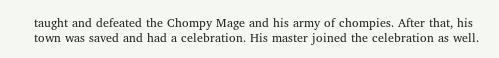taught and defeated the Chompy Mage and his army of chompies. After that, his town was saved and had a celebration. His master joined the celebration as well.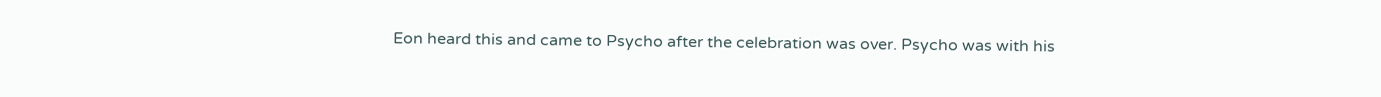Eon heard this and came to Psycho after the celebration was over. Psycho was with his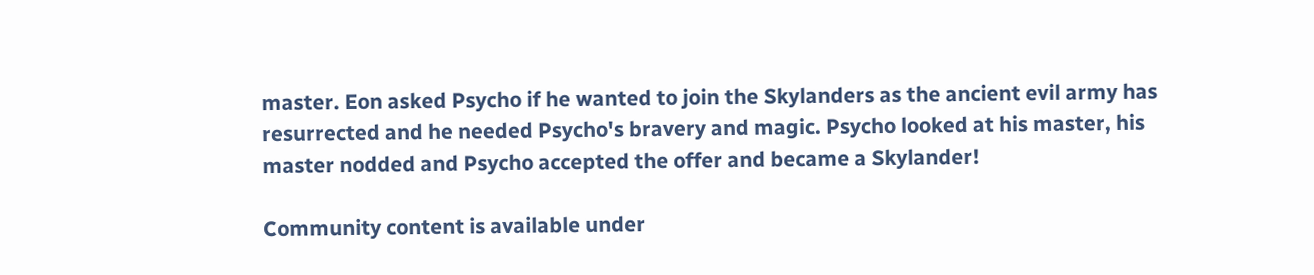master. Eon asked Psycho if he wanted to join the Skylanders as the ancient evil army has resurrected and he needed Psycho's bravery and magic. Psycho looked at his master, his master nodded and Psycho accepted the offer and became a Skylander!

Community content is available under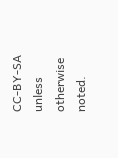CC-BY-SA unless otherwise noted.